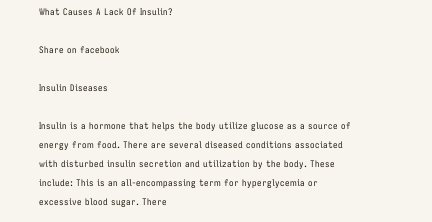What Causes A Lack Of Insulin?

Share on facebook

Insulin Diseases

Insulin is a hormone that helps the body utilize glucose as a source of energy from food. There are several diseased conditions associated with disturbed insulin secretion and utilization by the body. These include: This is an all-encompassing term for hyperglycemia or excessive blood sugar. There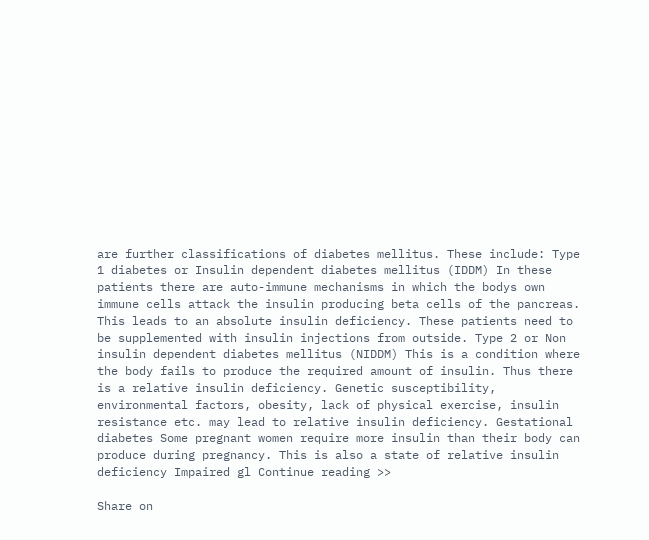are further classifications of diabetes mellitus. These include: Type 1 diabetes or Insulin dependent diabetes mellitus (IDDM) In these patients there are auto-immune mechanisms in which the bodys own immune cells attack the insulin producing beta cells of the pancreas. This leads to an absolute insulin deficiency. These patients need to be supplemented with insulin injections from outside. Type 2 or Non insulin dependent diabetes mellitus (NIDDM) This is a condition where the body fails to produce the required amount of insulin. Thus there is a relative insulin deficiency. Genetic susceptibility, environmental factors, obesity, lack of physical exercise, insulin resistance etc. may lead to relative insulin deficiency. Gestational diabetes Some pregnant women require more insulin than their body can produce during pregnancy. This is also a state of relative insulin deficiency Impaired gl Continue reading >>

Share on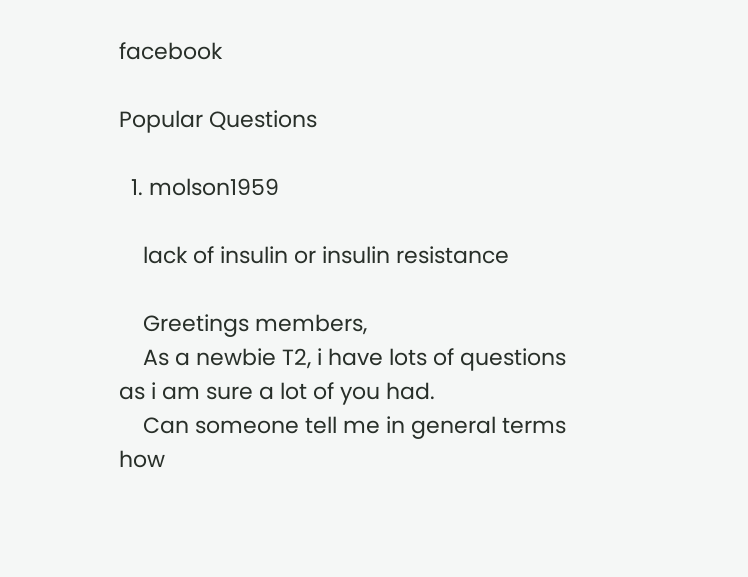facebook

Popular Questions

  1. molson1959

    lack of insulin or insulin resistance

    Greetings members,
    As a newbie T2, i have lots of questions as i am sure a lot of you had.
    Can someone tell me in general terms how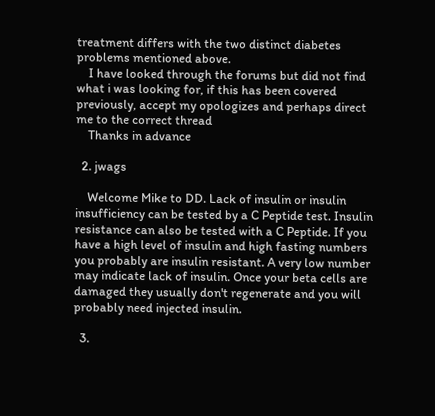treatment differs with the two distinct diabetes problems mentioned above.
    I have looked through the forums but did not find what i was looking for, if this has been covered previously, accept my opologizes and perhaps direct me to the correct thread
    Thanks in advance

  2. jwags

    Welcome Mike to DD. Lack of insulin or insulin insufficiency can be tested by a C Peptide test. Insulin resistance can also be tested with a C Peptide. If you have a high level of insulin and high fasting numbers you probably are insulin resistant. A very low number may indicate lack of insulin. Once your beta cells are damaged they usually don't regenerate and you will probably need injected insulin.

  3.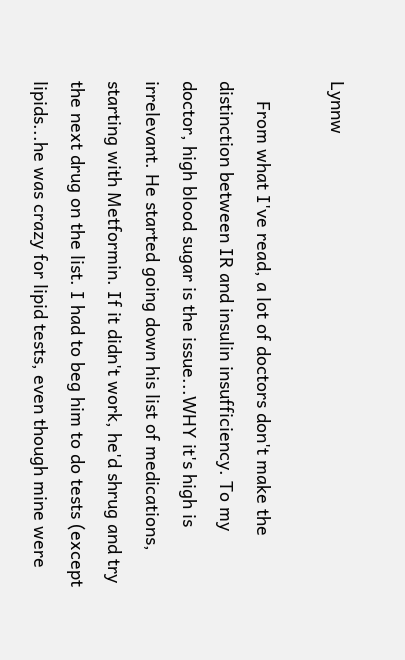Lynnw

    From what I've read, a lot of doctors don't make the distinction between IR and insulin insufficiency. To my doctor, high blood sugar is the issue...WHY it's high is irrelevant. He started going down his list of medications, starting with Metformin. If it didn't work, he'd shrug and try the next drug on the list. I had to beg him to do tests (except lipids...he was crazy for lipid tests, even though mine were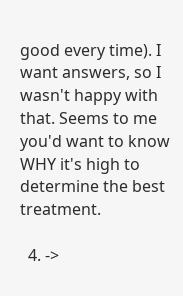good every time). I want answers, so I wasn't happy with that. Seems to me you'd want to know WHY it's high to determine the best treatment.

  4. ->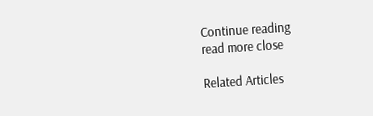Continue reading
read more close

Related Articles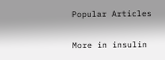Popular Articles

More in insulin